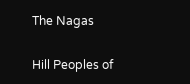The Nagas

Hill Peoples of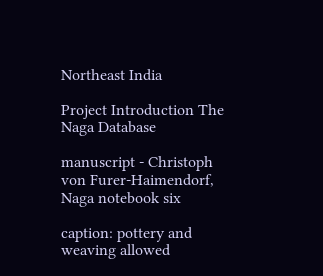Northeast India

Project Introduction The Naga Database

manuscript - Christoph von Furer-Haimendorf, Naga notebook six

caption: pottery and weaving allowed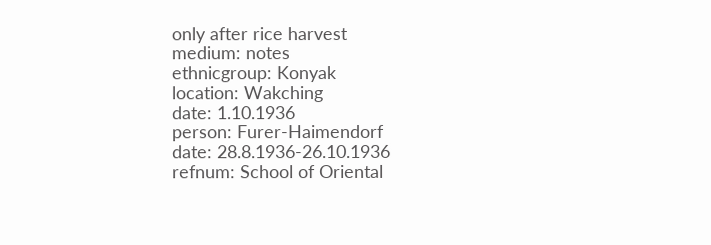only after rice harvest
medium: notes
ethnicgroup: Konyak
location: Wakching
date: 1.10.1936
person: Furer-Haimendorf
date: 28.8.1936-26.10.1936
refnum: School of Oriental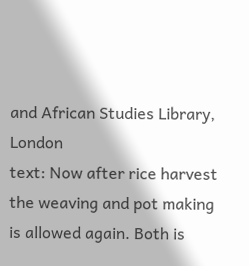and African Studies Library, London
text: Now after rice harvest the weaving and pot making is allowed again. Both is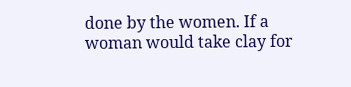done by the women. If a woman would take clay for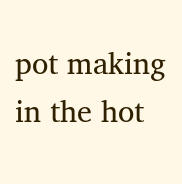pot making in the hot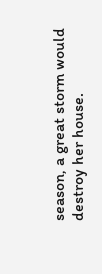season, a great storm would destroy her house.